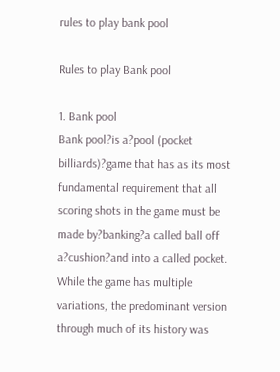rules to play bank pool

Rules to play Bank pool

1. Bank pool
Bank pool?is a?pool (pocket billiards)?game that has as its most fundamental requirement that all scoring shots in the game must be made by?banking?a called ball off a?cushion?and into a called pocket. While the game has multiple variations, the predominant version through much of its history was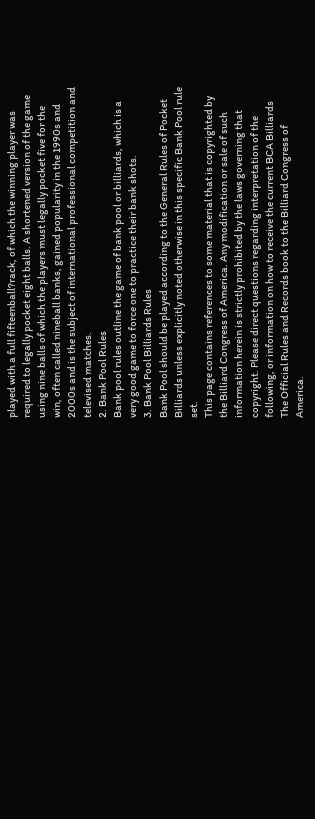played with a full fifteenball?rack, of which the winning player was required to legally pocket eight balls. A shortened version of the game using nine balls of which the players must legally pocket five for the win, often called nineball banks, gained popularity in the 1990s and 2000s and is the subject of international professional competition and televised matches.
2. Bank Pool Rules
Bank pool rules outline the game of bank pool or billiards, which is a very good game to force one to practice their bank shots.
3. Bank Pool Billiards Rules
Bank Pool should be played according to the General Rules of Pocket Billiards unless explicitly noted otherwise in this specific Bank Pool rule set.
This page contains references to some material that is copyrighted by the Billiard Congress of America. Any modification or sale of such information herein is strictly prohibited by the laws governing that copyright. Please direct questions regarding interpretation of the following, or information on how to receive the current BCA Billiards The Official Rules and Records book to the Billiard Congress of America.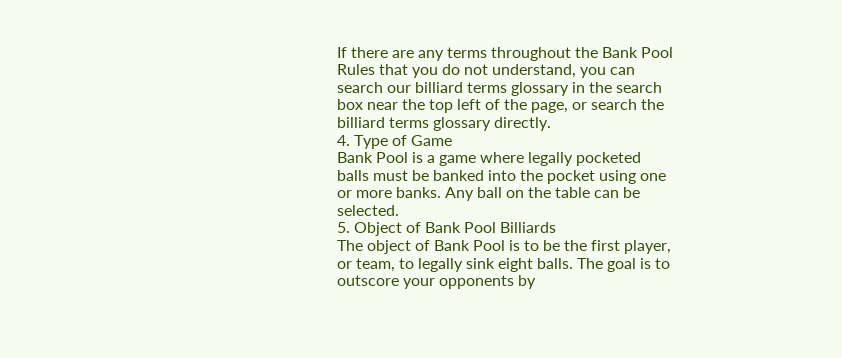If there are any terms throughout the Bank Pool Rules that you do not understand, you can search our billiard terms glossary in the search box near the top left of the page, or search the billiard terms glossary directly.
4. Type of Game
Bank Pool is a game where legally pocketed balls must be banked into the pocket using one or more banks. Any ball on the table can be selected.
5. Object of Bank Pool Billiards
The object of Bank Pool is to be the first player, or team, to legally sink eight balls. The goal is to outscore your opponents by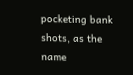pocketing bank shots, as the name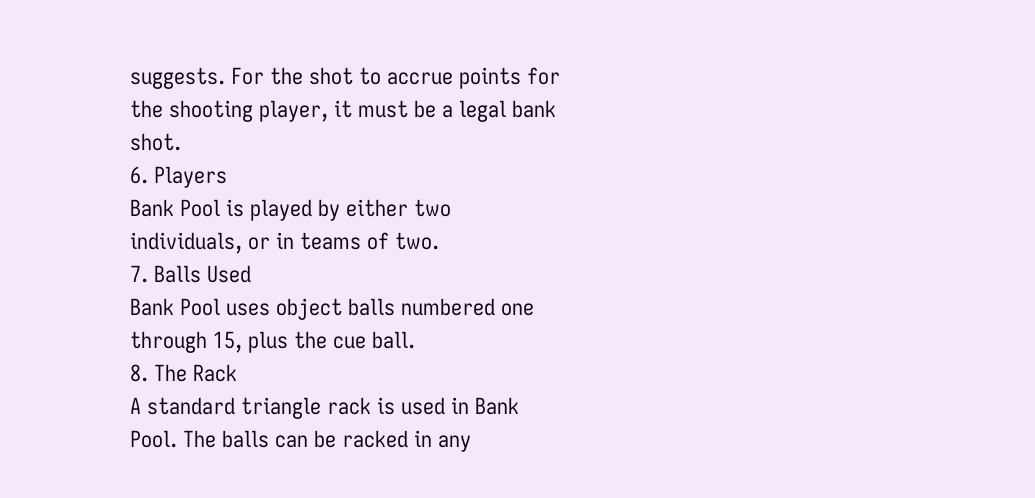suggests. For the shot to accrue points for the shooting player, it must be a legal bank shot.
6. Players
Bank Pool is played by either two individuals, or in teams of two.
7. Balls Used
Bank Pool uses object balls numbered one through 15, plus the cue ball.
8. The Rack
A standard triangle rack is used in Bank Pool. The balls can be racked in any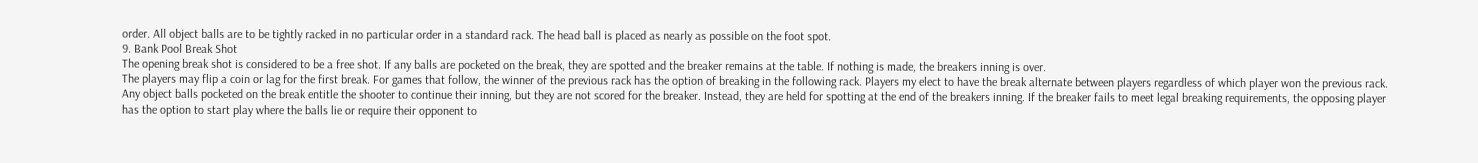order. All object balls are to be tightly racked in no particular order in a standard rack. The head ball is placed as nearly as possible on the foot spot.
9. Bank Pool Break Shot
The opening break shot is considered to be a free shot. If any balls are pocketed on the break, they are spotted and the breaker remains at the table. If nothing is made, the breakers inning is over.
The players may flip a coin or lag for the first break. For games that follow, the winner of the previous rack has the option of breaking in the following rack. Players my elect to have the break alternate between players regardless of which player won the previous rack. Any object balls pocketed on the break entitle the shooter to continue their inning, but they are not scored for the breaker. Instead, they are held for spotting at the end of the breakers inning. If the breaker fails to meet legal breaking requirements, the opposing player has the option to start play where the balls lie or require their opponent to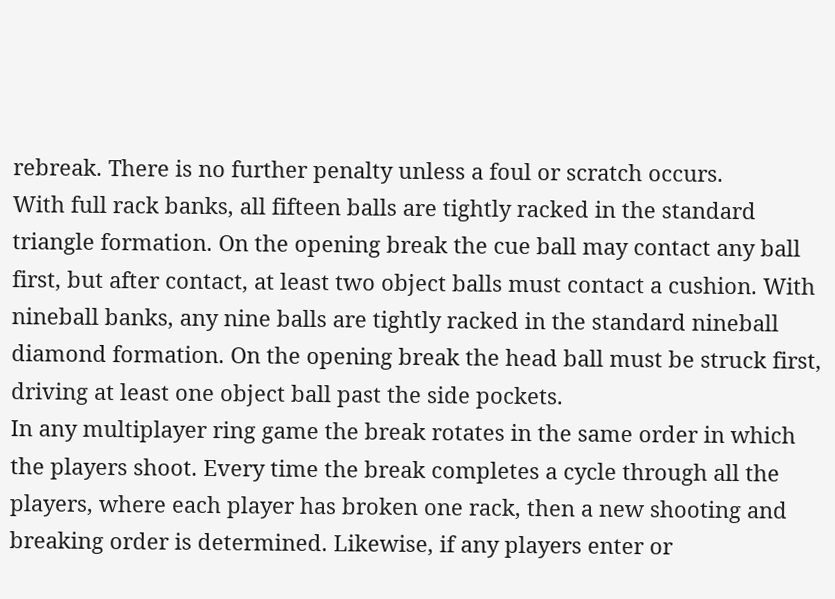rebreak. There is no further penalty unless a foul or scratch occurs.
With full rack banks, all fifteen balls are tightly racked in the standard triangle formation. On the opening break the cue ball may contact any ball first, but after contact, at least two object balls must contact a cushion. With nineball banks, any nine balls are tightly racked in the standard nineball diamond formation. On the opening break the head ball must be struck first, driving at least one object ball past the side pockets.
In any multiplayer ring game the break rotates in the same order in which the players shoot. Every time the break completes a cycle through all the players, where each player has broken one rack, then a new shooting and breaking order is determined. Likewise, if any players enter or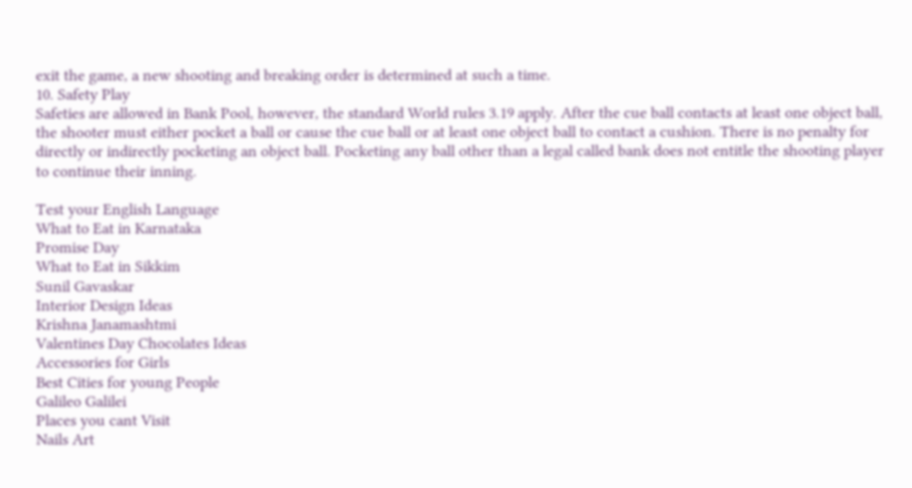exit the game, a new shooting and breaking order is determined at such a time.
10. Safety Play
Safeties are allowed in Bank Pool, however, the standard World rules 3.19 apply. After the cue ball contacts at least one object ball, the shooter must either pocket a ball or cause the cue ball or at least one object ball to contact a cushion. There is no penalty for directly or indirectly pocketing an object ball. Pocketing any ball other than a legal called bank does not entitle the shooting player to continue their inning.

Test your English Language
What to Eat in Karnataka
Promise Day
What to Eat in Sikkim
Sunil Gavaskar
Interior Design Ideas
Krishna Janamashtmi
Valentines Day Chocolates Ideas
Accessories for Girls
Best Cities for young People
Galileo Galilei
Places you cant Visit
Nails Art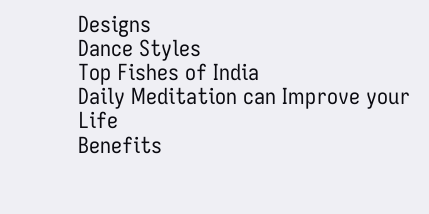Designs
Dance Styles
Top Fishes of India
Daily Meditation can Improve your Life
Benefits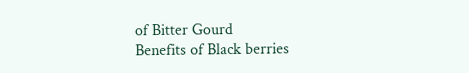of Bitter Gourd
Benefits of Black berries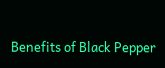Benefits of Black Pepper